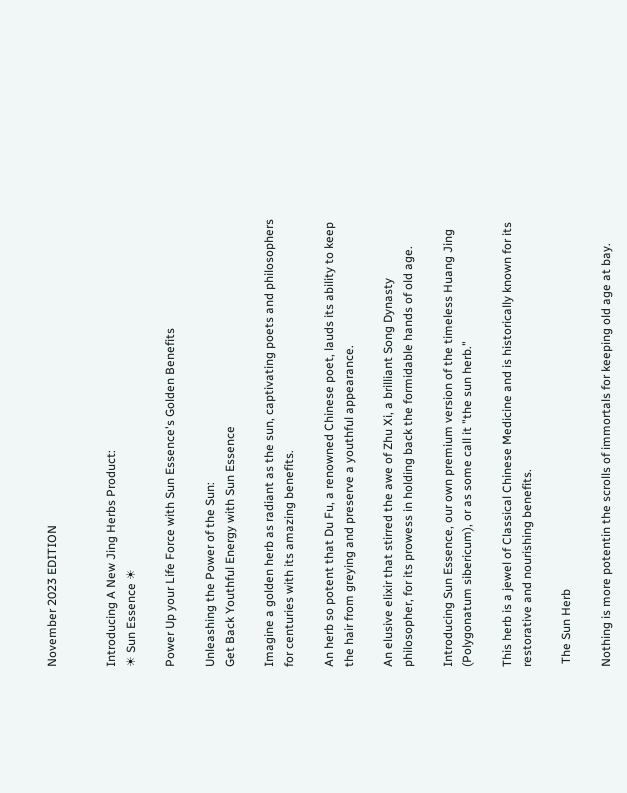November 2023 EDITION


Introducing A New Jing Herbs Product:
☀ Sun Essence ☀

Power Up your Life Force with Sun Essence's Golden Benefits

Unleashing the Power of the Sun:
Get Back Youthful Energy with Sun Essence

Imagine a golden herb as radiant as the sun, captivating poets and philosophers for centuries with its amazing benefits.

An herb so potent that Du Fu, a renowned Chinese poet, lauds its ability to keep the hair from greying and preserve a youthful appearance.

An elusive elixir that stirred the awe of Zhu Xi, a brilliant Song Dynasty philosopher, for its prowess in holding back the formidable hands of old age.

Introducing Sun Essence, our own premium version of the timeless Huang Jing (Polygonatum sibericum), or as some call it "the sun herb."

This herb is a jewel of Classical Chinese Medicine and is historically known for its restorative and nourishing benefits.

 The Sun Herb

Nothing is more potentin the scrolls of immortals for keeping old age at bay.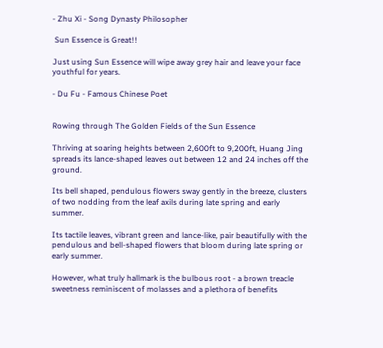- Zhu Xi - Song Dynasty Philosopher

 Sun Essence is Great!!

Just using Sun Essence will wipe away grey hair and leave your face youthful for years.

- Du Fu - Famous Chinese Poet


Rowing through The Golden Fields of the Sun Essence

Thriving at soaring heights between 2,600ft to 9,200ft, Huang Jing spreads its lance-shaped leaves out between 12 and 24 inches off the ground.

Its bell shaped, pendulous flowers sway gently in the breeze, clusters of two nodding from the leaf axils during late spring and early summer.

Its tactile leaves, vibrant green and lance-like, pair beautifully with the pendulous and bell-shaped flowers that bloom during late spring or early summer.

However, what truly hallmark is the bulbous root - a brown treacle sweetness reminiscent of molasses and a plethora of benefits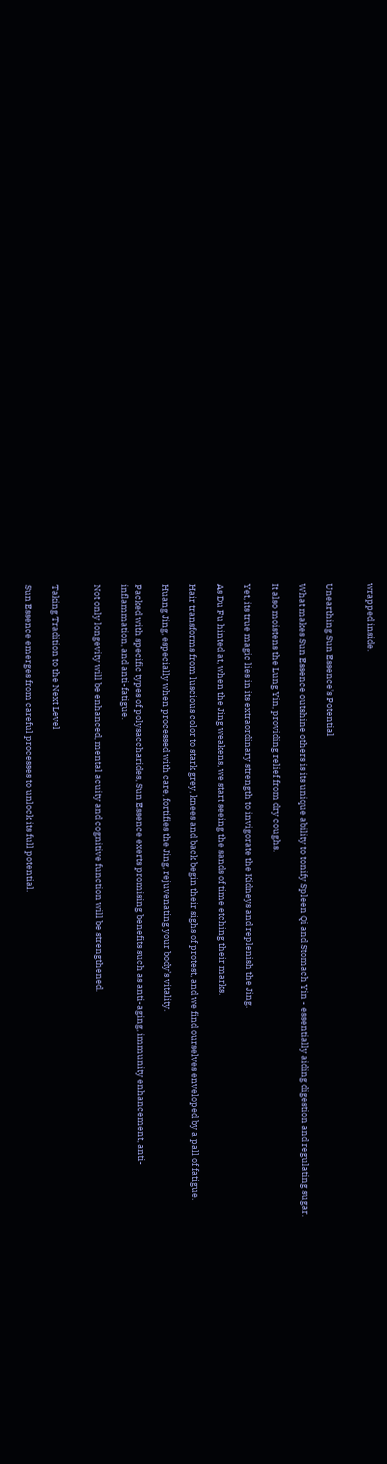wrapped inside.


Unearthing Sun Essence's Potential

What makes Sun Essence outshine others is its unique ability to tonify Spleen Qi and Stomach Yin - essentially aiding digestion and regulating sugar.

It also moistens the Lung Yin, providing relief from dry coughs.

Yet, its true magic lies in its extraordinary strength to invigorate the Kidneys and replenish the Jing.

As Du Fu hinted at, when the Jing weakens, we start seeing the sands of time etching their marks.

Hair transforms from luscious color to stark grey, knees and back begin their sighs of protest, and we find ourselves enveloped by a pall of fatigue.

Huang Jing, especially when processed with care, fortifies the Jing, rejuvenating your body’s vitality.

Packed with specific types of polysaccharides, Sun Essence exerts promising benefits such as anti-aging, immunity enhancement, anti-inflammation, and anti-fatigue.

Not only longevity will be enhanced, mental acuity and cognitive function will be strengthened.


Taking Tradition to the Next Level

Sun Essence emerges from careful processes to unlock its full potential.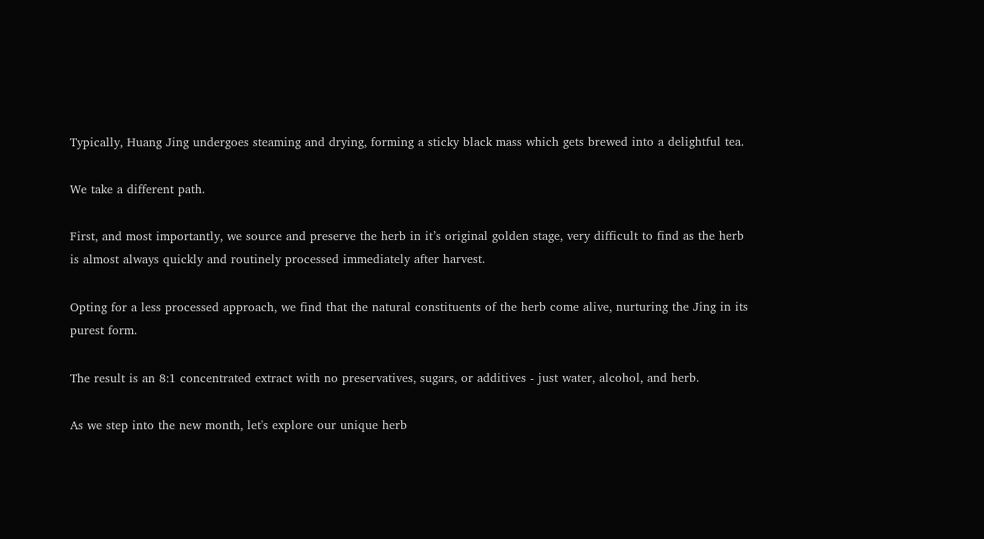Typically, Huang Jing undergoes steaming and drying, forming a sticky black mass which gets brewed into a delightful tea.

We take a different path.

First, and most importantly, we source and preserve the herb in it’s original golden stage, very difficult to find as the herb is almost always quickly and routinely processed immediately after harvest.

Opting for a less processed approach, we find that the natural constituents of the herb come alive, nurturing the Jing in its purest form.

The result is an 8:1 concentrated extract with no preservatives, sugars, or additives - just water, alcohol, and herb.

As we step into the new month, let's explore our unique herb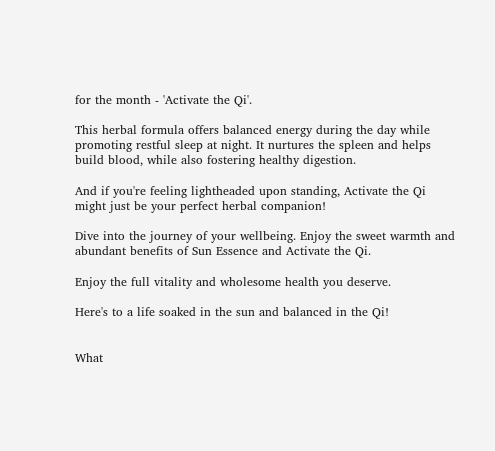for the month - 'Activate the Qi'.

This herbal formula offers balanced energy during the day while promoting restful sleep at night. It nurtures the spleen and helps build blood, while also fostering healthy digestion.

And if you're feeling lightheaded upon standing, Activate the Qi might just be your perfect herbal companion!

Dive into the journey of your wellbeing. Enjoy the sweet warmth and abundant benefits of Sun Essence and Activate the Qi.

Enjoy the full vitality and wholesome health you deserve.

Here's to a life soaked in the sun and balanced in the Qi!


What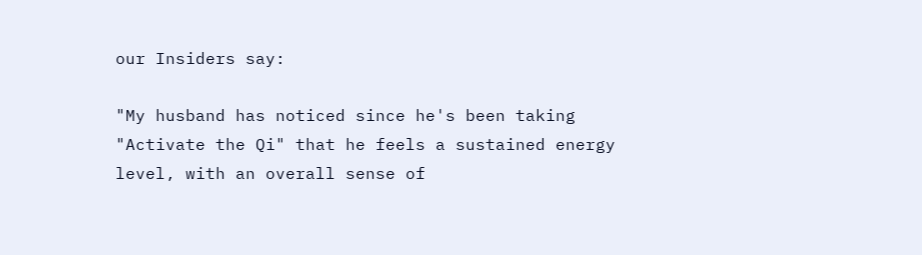our Insiders say:

"My husband has noticed since he's been taking "Activate the Qi" that he feels a sustained energy level, with an overall sense of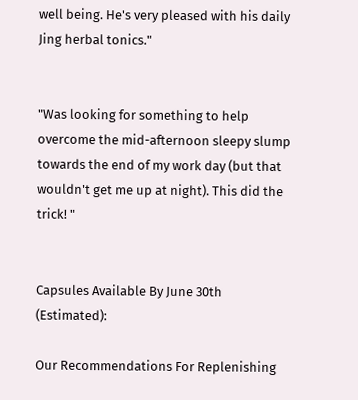well being. He's very pleased with his daily Jing herbal tonics."


"Was looking for something to help overcome the mid-afternoon sleepy slump towards the end of my work day (but that wouldn't get me up at night). This did the trick! "


Capsules Available By June 30th (Estimated):

Our Recommendations For Replenishing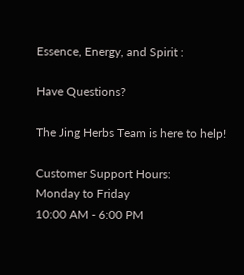Essence, Energy, and Spirit :

Have Questions?

The Jing Herbs Team is here to help!

Customer Support Hours:
Monday to Friday
10:00 AM - 6:00 PM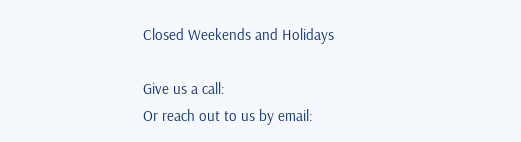Closed Weekends and Holidays

Give us a call:
Or reach out to us by email: